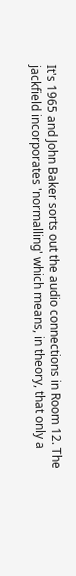It's 1965 and John Baker sorts out the audio connections in Room 12. The jackfield incorporates 'normalling' which means, in theory, that only a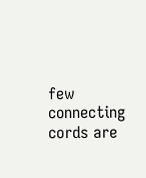few connecting cords are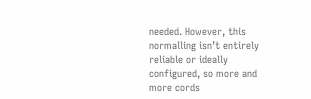needed. However, this normalling isn’t entirely reliable or ideally configured, so more and more cords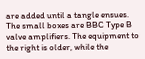are added until a tangle ensues. The small boxes are BBC Type B valve amplifiers. The equipment to the right is older, while the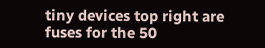tiny devices top right are fuses for the 50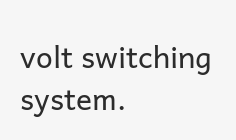volt switching system.